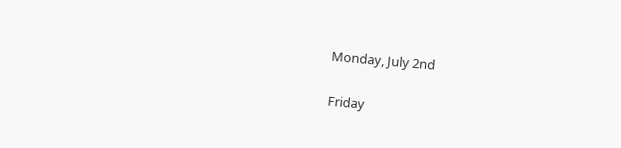Monday, July 2nd

Friday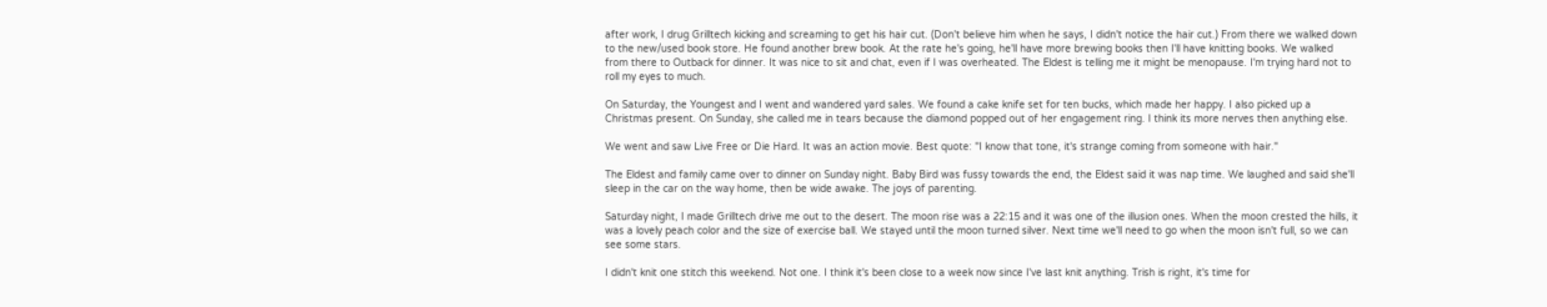after work, I drug Grilltech kicking and screaming to get his hair cut. (Don't believe him when he says, I didn't notice the hair cut.) From there we walked down to the new/used book store. He found another brew book. At the rate he's going, he'll have more brewing books then I'll have knitting books. We walked from there to Outback for dinner. It was nice to sit and chat, even if I was overheated. The Eldest is telling me it might be menopause. I'm trying hard not to roll my eyes to much.

On Saturday, the Youngest and I went and wandered yard sales. We found a cake knife set for ten bucks, which made her happy. I also picked up a Christmas present. On Sunday, she called me in tears because the diamond popped out of her engagement ring. I think its more nerves then anything else.

We went and saw Live Free or Die Hard. It was an action movie. Best quote: "I know that tone, it's strange coming from someone with hair."

The Eldest and family came over to dinner on Sunday night. Baby Bird was fussy towards the end, the Eldest said it was nap time. We laughed and said she'll sleep in the car on the way home, then be wide awake. The joys of parenting.

Saturday night, I made Grilltech drive me out to the desert. The moon rise was a 22:15 and it was one of the illusion ones. When the moon crested the hills, it was a lovely peach color and the size of exercise ball. We stayed until the moon turned silver. Next time we'll need to go when the moon isn't full, so we can see some stars.

I didn't knit one stitch this weekend. Not one. I think it's been close to a week now since I've last knit anything. Trish is right, it's time for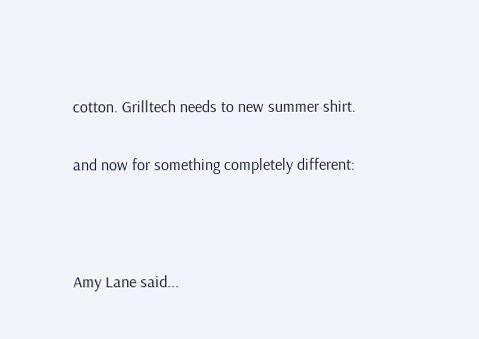cotton. Grilltech needs to new summer shirt.

and now for something completely different:



Amy Lane said...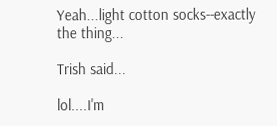Yeah...light cotton socks--exactly the thing...

Trish said...

lol....I'm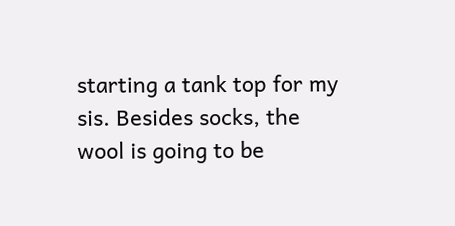starting a tank top for my sis. Besides socks, the wool is going to be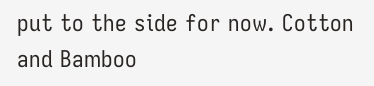put to the side for now. Cotton and Bamboo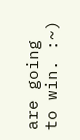are going to win. :~)